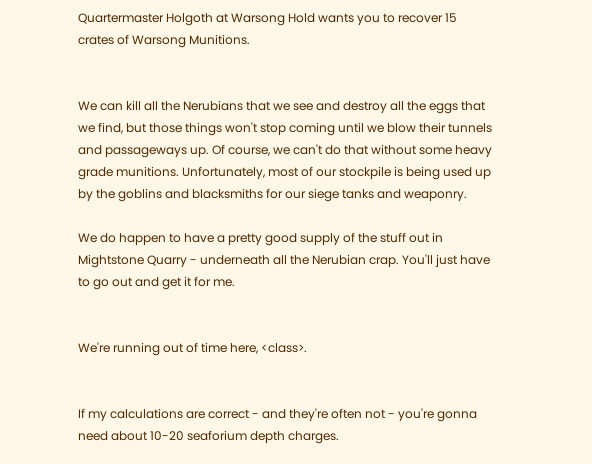Quartermaster Holgoth at Warsong Hold wants you to recover 15 crates of Warsong Munitions.


We can kill all the Nerubians that we see and destroy all the eggs that we find, but those things won't stop coming until we blow their tunnels and passageways up. Of course, we can't do that without some heavy grade munitions. Unfortunately, most of our stockpile is being used up by the goblins and blacksmiths for our siege tanks and weaponry.

We do happen to have a pretty good supply of the stuff out in Mightstone Quarry - underneath all the Nerubian crap. You'll just have to go out and get it for me.


We're running out of time here, <class>.


If my calculations are correct - and they're often not - you're gonna need about 10-20 seaforium depth charges.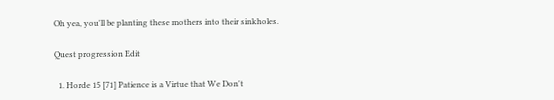Oh yea, you'll be planting these mothers into their sinkholes.

Quest progression Edit

  1. Horde 15 [71] Patience is a Virtue that We Don't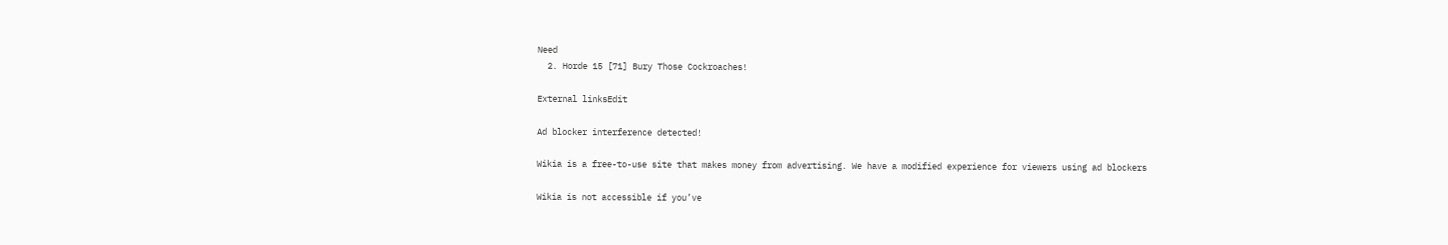Need
  2. Horde 15 [71] Bury Those Cockroaches!

External linksEdit

Ad blocker interference detected!

Wikia is a free-to-use site that makes money from advertising. We have a modified experience for viewers using ad blockers

Wikia is not accessible if you’ve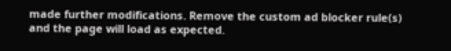made further modifications. Remove the custom ad blocker rule(s) and the page will load as expected.